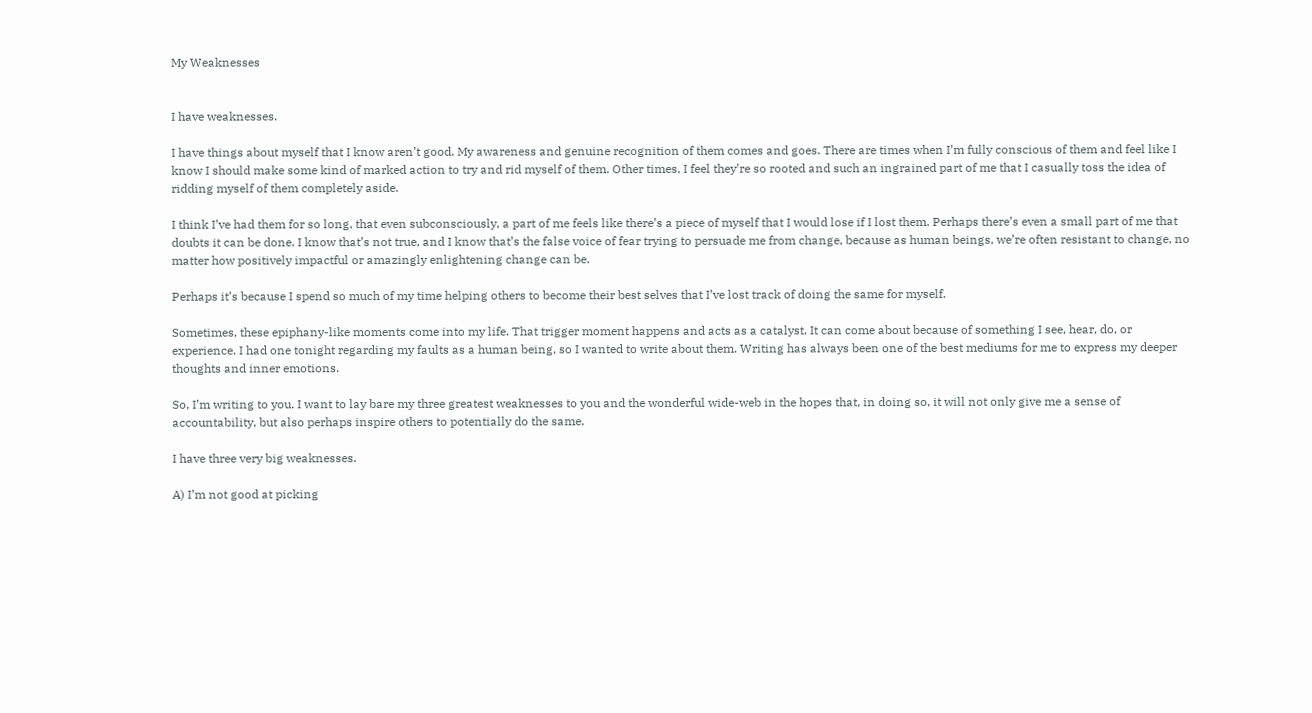My Weaknesses


I have weaknesses.

I have things about myself that I know aren’t good. My awareness and genuine recognition of them comes and goes. There are times when I’m fully conscious of them and feel like I know I should make some kind of marked action to try and rid myself of them. Other times, I feel they’re so rooted and such an ingrained part of me that I casually toss the idea of ridding myself of them completely aside.

I think I’ve had them for so long, that even subconsciously, a part of me feels like there’s a piece of myself that I would lose if I lost them. Perhaps there’s even a small part of me that doubts it can be done. I know that’s not true, and I know that’s the false voice of fear trying to persuade me from change, because as human beings, we’re often resistant to change, no matter how positively impactful or amazingly enlightening change can be.

Perhaps it’s because I spend so much of my time helping others to become their best selves that I’ve lost track of doing the same for myself.

Sometimes, these epiphany-like moments come into my life. That trigger moment happens and acts as a catalyst. It can come about because of something I see, hear, do, or experience. I had one tonight regarding my faults as a human being, so I wanted to write about them. Writing has always been one of the best mediums for me to express my deeper thoughts and inner emotions.

So, I’m writing to you. I want to lay bare my three greatest weaknesses to you and the wonderful wide-web in the hopes that, in doing so, it will not only give me a sense of accountability, but also perhaps inspire others to potentially do the same.

I have three very big weaknesses.

A) I’m not good at picking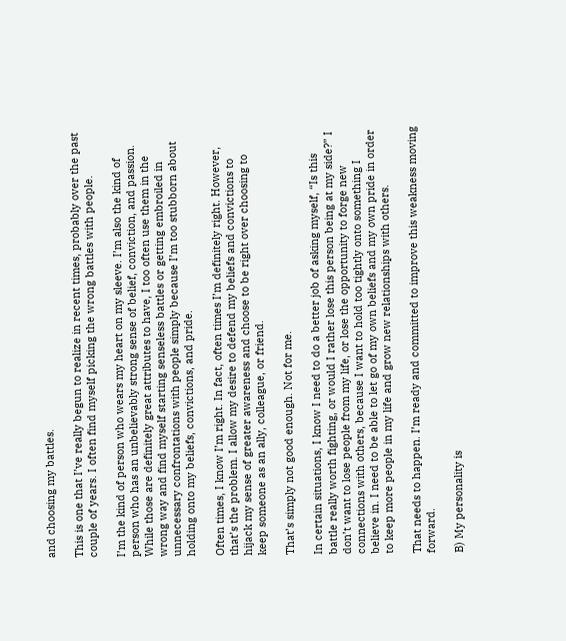and choosing my battles.

This is one that I’ve really begun to realize in recent times, probably over the past couple of years. I often find myself picking the wrong battles with people.

I’m the kind of person who wears my heart on my sleeve. I’m also the kind of person who has an unbelievably strong sense of belief, conviction, and passion. While those are definitely great attributes to have, I too often use them in the wrong way and find myself starting senseless battles or getting embroiled in unnecessary confrontations with people simply because I’m too stubborn about holding onto my beliefs, convictions, and pride.

Often times, I know I’m right. In fact, often times I’m definitely right. However, that’s the problem. I allow my desire to defend my beliefs and convictions to hijack my sense of greater awareness and choose to be right over choosing to keep someone as an ally, colleague, or friend.

That’s simply not good enough. Not for me.

In certain situations, I know I need to do a better job of asking myself, “Is this battle really worth fighting, or would I rather lose this person being at my side?” I don’t want to lose people from my life, or lose the opportunity to forge new connections with others, because I want to hold too tightly onto something I believe in. I need to be able to let go of my own beliefs and my own pride in order to keep more people in my life and grow new relationships with others.

That needs to happen. I’m ready and committed to improve this weakness moving forward.

B) My personality is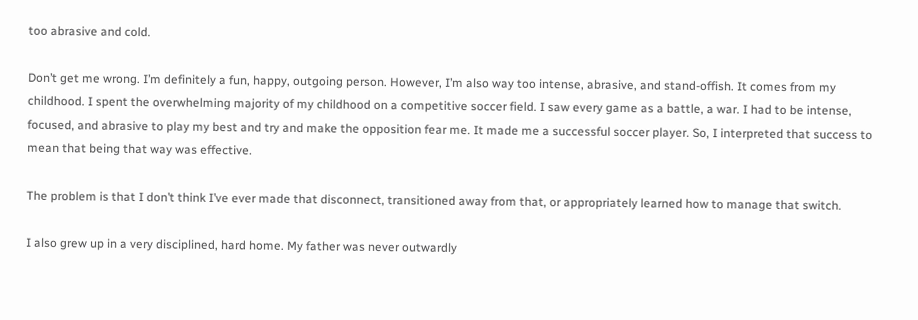too abrasive and cold.

Don’t get me wrong. I’m definitely a fun, happy, outgoing person. However, I’m also way too intense, abrasive, and stand-offish. It comes from my childhood. I spent the overwhelming majority of my childhood on a competitive soccer field. I saw every game as a battle, a war. I had to be intense, focused, and abrasive to play my best and try and make the opposition fear me. It made me a successful soccer player. So, I interpreted that success to mean that being that way was effective.

The problem is that I don’t think I’ve ever made that disconnect, transitioned away from that, or appropriately learned how to manage that switch.

I also grew up in a very disciplined, hard home. My father was never outwardly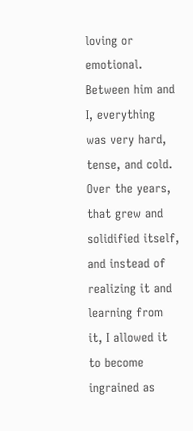loving or emotional. Between him and I, everything was very hard, tense, and cold. Over the years, that grew and solidified itself, and instead of realizing it and learning from it, I allowed it to become ingrained as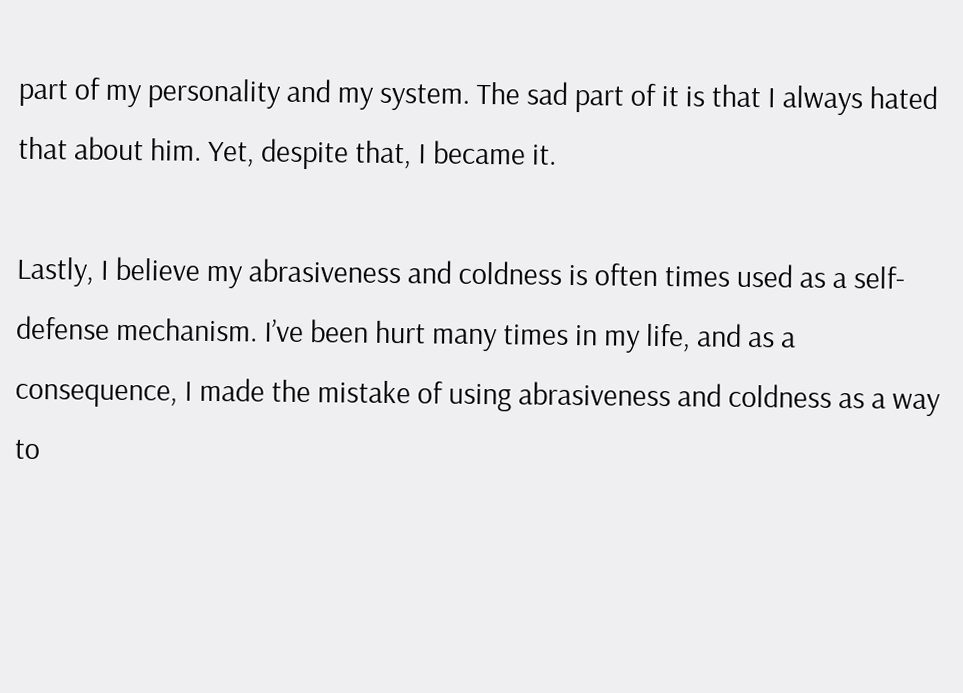part of my personality and my system. The sad part of it is that I always hated that about him. Yet, despite that, I became it.

Lastly, I believe my abrasiveness and coldness is often times used as a self-defense mechanism. I’ve been hurt many times in my life, and as a consequence, I made the mistake of using abrasiveness and coldness as a way to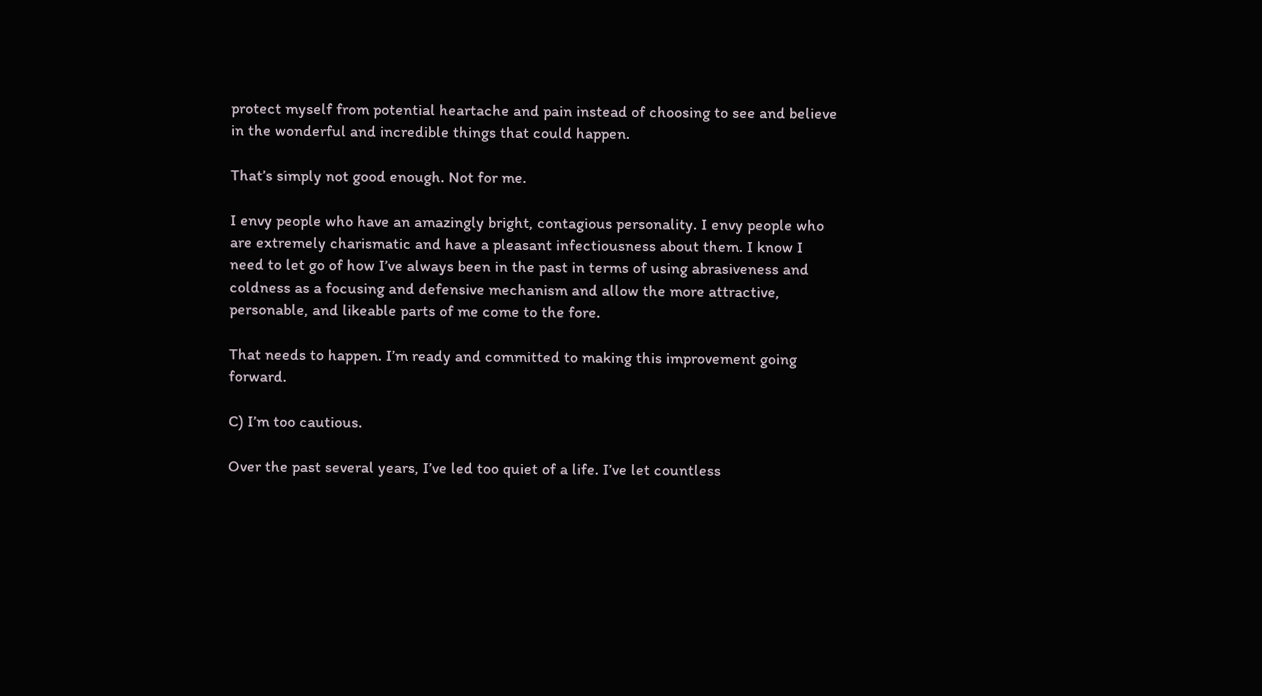protect myself from potential heartache and pain instead of choosing to see and believe in the wonderful and incredible things that could happen.

That’s simply not good enough. Not for me.

I envy people who have an amazingly bright, contagious personality. I envy people who are extremely charismatic and have a pleasant infectiousness about them. I know I need to let go of how I’ve always been in the past in terms of using abrasiveness and coldness as a focusing and defensive mechanism and allow the more attractive, personable, and likeable parts of me come to the fore.

That needs to happen. I’m ready and committed to making this improvement going forward.

C) I’m too cautious.

Over the past several years, I’ve led too quiet of a life. I’ve let countless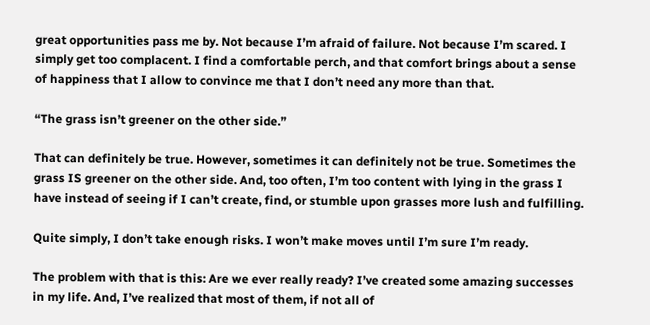great opportunities pass me by. Not because I’m afraid of failure. Not because I’m scared. I simply get too complacent. I find a comfortable perch, and that comfort brings about a sense of happiness that I allow to convince me that I don’t need any more than that.

“The grass isn’t greener on the other side.”

That can definitely be true. However, sometimes it can definitely not be true. Sometimes the grass IS greener on the other side. And, too often, I’m too content with lying in the grass I have instead of seeing if I can’t create, find, or stumble upon grasses more lush and fulfilling.

Quite simply, I don’t take enough risks. I won’t make moves until I’m sure I’m ready.

The problem with that is this: Are we ever really ready? I’ve created some amazing successes in my life. And, I’ve realized that most of them, if not all of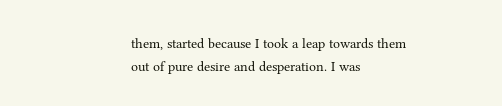them, started because I took a leap towards them out of pure desire and desperation. I was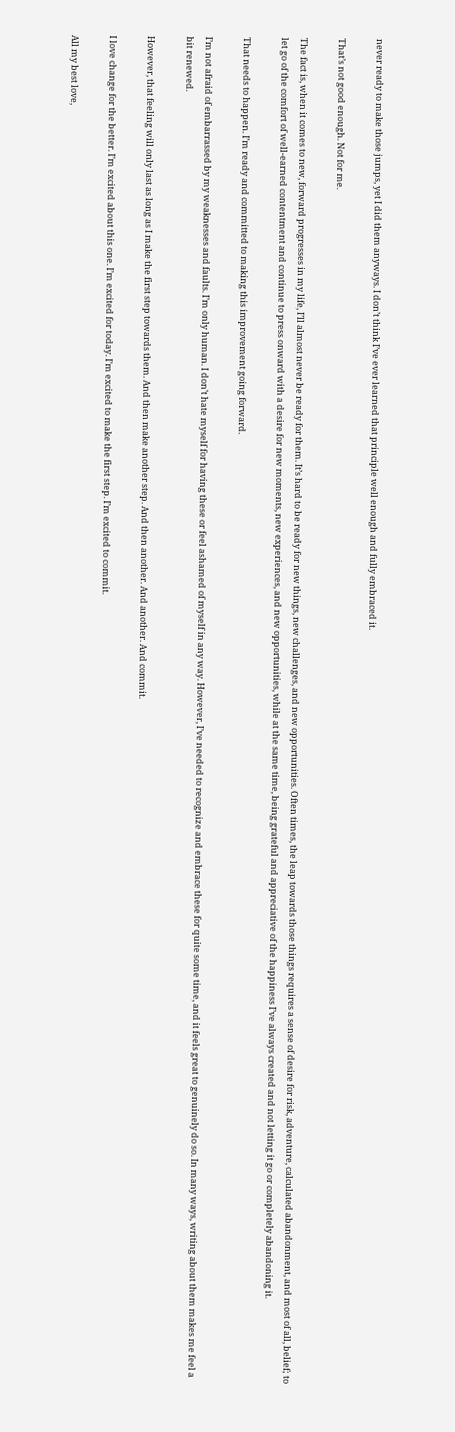never ready to make those jumps, yet I did them anyways. I don’t think I’ve ever learned that principle well enough and fully embraced it.

That’s not good enough. Not for me.

The fact is, when it comes to new, forward progresses in my life, I’ll almost never be ready for them. It’s hard to be ready for new things, new challenges, and new opportunities. Often times, the leap towards those things requires a sense of desire for risk, adventure, calculated abandonment, and most of all, belief; to let go of the comfort of well-earned contentment and continue to press onward with a desire for new moments, new experiences, and new opportunities, while at the same time, being grateful and appreciative of the happiness I’ve always created and not letting it go or completely abandoning it.

That needs to happen. I’m ready and committed to making this improvement going forward.

I’m not afraid of embarrassed by my weaknesses and faults. I’m only human. I don’t hate myself for having these or feel ashamed of myself in any way. However, I’ve needed to recognize and embrace these for quite some time, and it feels great to genuinely do so. In many ways, writing about them makes me feel a bit renewed.

However, that feeling will only last as long as I make the first step towards them. And then make another step. And then another. And another. And commit.

I love change for the better. I’m excited about this one. I’m excited for today. I’m excited to make the first step. I’m excited to commit.

All my best love,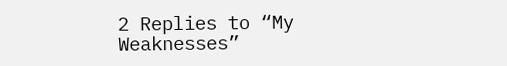2 Replies to “My Weaknesses”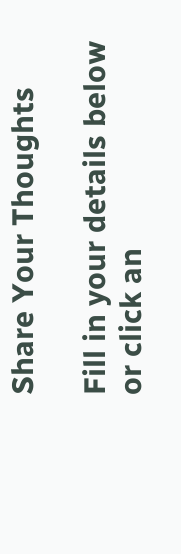Share Your Thoughts

Fill in your details below or click an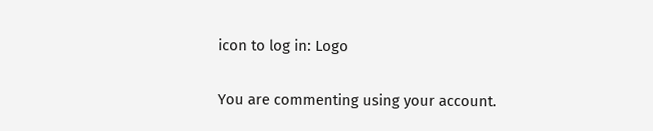icon to log in: Logo

You are commenting using your account.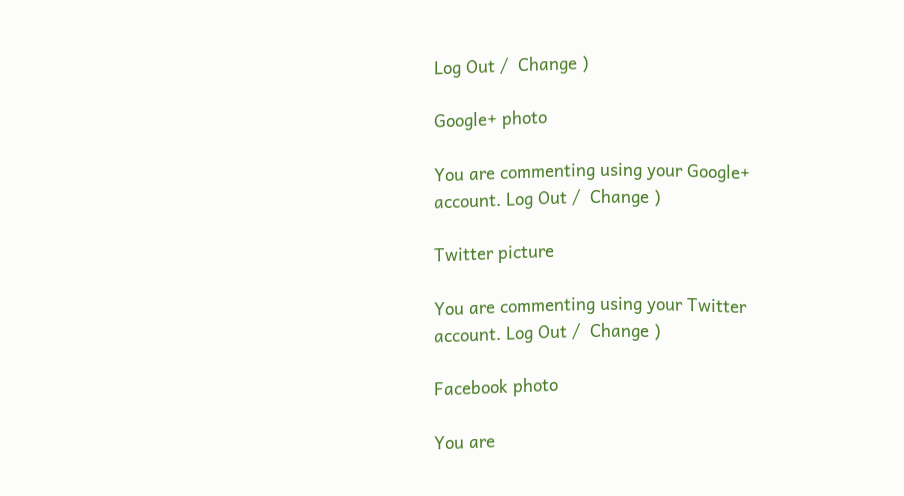Log Out /  Change )

Google+ photo

You are commenting using your Google+ account. Log Out /  Change )

Twitter picture

You are commenting using your Twitter account. Log Out /  Change )

Facebook photo

You are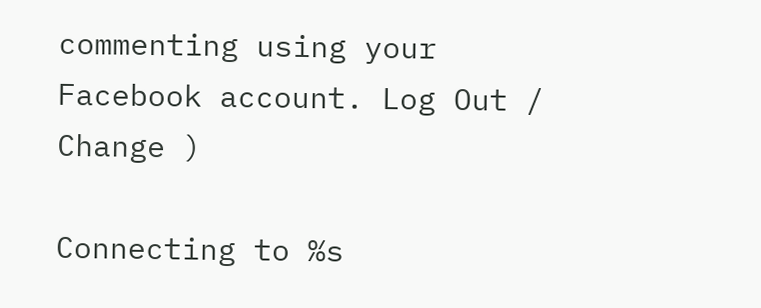commenting using your Facebook account. Log Out /  Change )

Connecting to %s